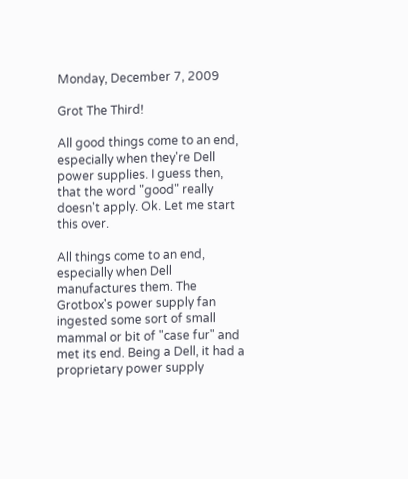Monday, December 7, 2009

Grot The Third!

All good things come to an end, especially when they're Dell power supplies. I guess then, that the word "good" really doesn't apply. Ok. Let me start this over.

All things come to an end, especially when Dell manufactures them. The Grotbox's power supply fan ingested some sort of small mammal or bit of "case fur" and met its end. Being a Dell, it had a proprietary power supply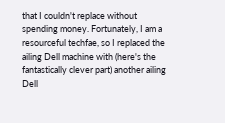that I couldn't replace without spending money. Fortunately, I am a resourceful techfae, so I replaced the ailing Dell machine with (here's the fantastically clever part) another ailing Dell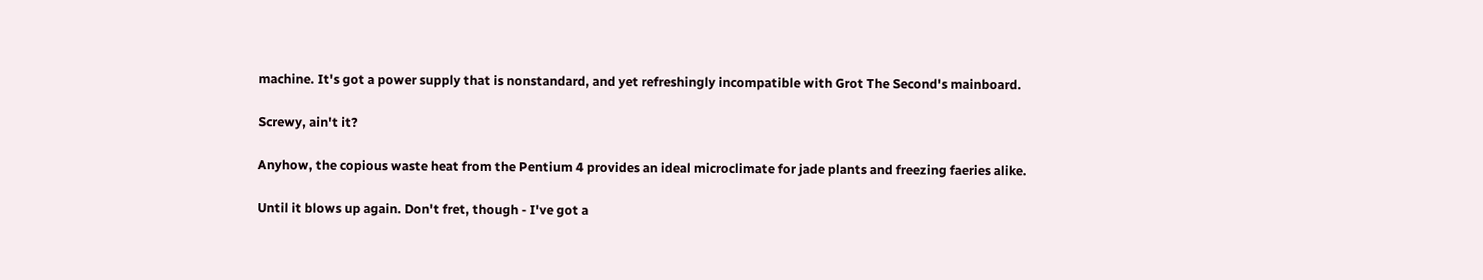machine. It's got a power supply that is nonstandard, and yet refreshingly incompatible with Grot The Second's mainboard.

Screwy, ain't it?

Anyhow, the copious waste heat from the Pentium 4 provides an ideal microclimate for jade plants and freezing faeries alike.

Until it blows up again. Don't fret, though - I've got a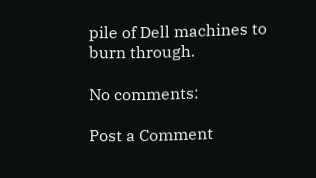pile of Dell machines to burn through.

No comments:

Post a Comment